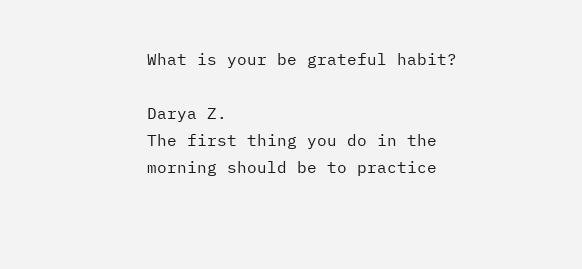What is your be grateful habit?

Darya Z.
The first thing you do in the morning should be to practice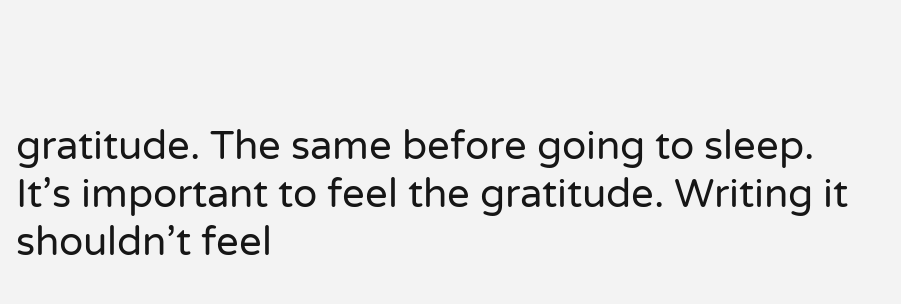gratitude. The same before going to sleep. It’s important to feel the gratitude. Writing it shouldn’t feel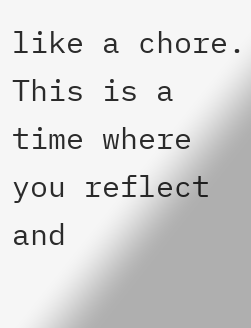like a chore. This is a time where you reflect and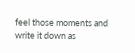feel those moments and write it down as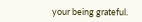your being grateful.